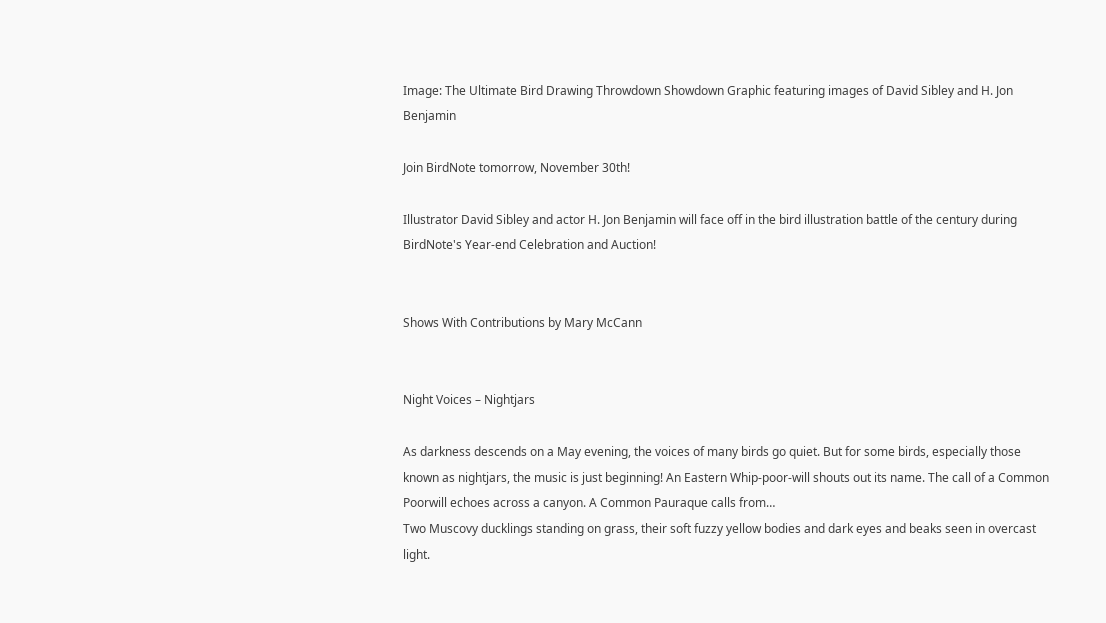Image: The Ultimate Bird Drawing Throwdown Showdown Graphic featuring images of David Sibley and H. Jon Benjamin

Join BirdNote tomorrow, November 30th!

Illustrator David Sibley and actor H. Jon Benjamin will face off in the bird illustration battle of the century during BirdNote's Year-end Celebration and Auction!


Shows With Contributions by Mary McCann


Night Voices – Nightjars

As darkness descends on a May evening, the voices of many birds go quiet. But for some birds, especially those known as nightjars, the music is just beginning! An Eastern Whip-poor-will shouts out its name. The call of a Common Poorwill echoes across a canyon. A Common Pauraque calls from…
Two Muscovy ducklings standing on grass, their soft fuzzy yellow bodies and dark eyes and beaks seen in overcast light.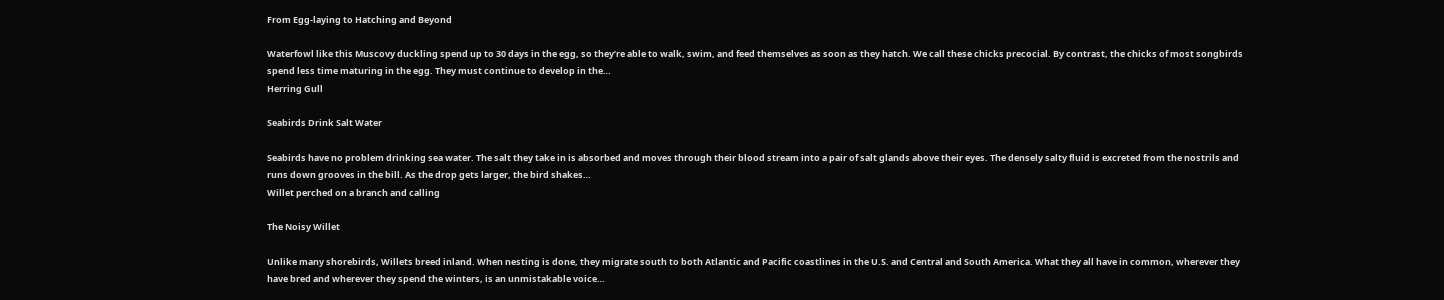From Egg-laying to Hatching and Beyond

Waterfowl like this Muscovy duckling spend up to 30 days in the egg, so they’re able to walk, swim, and feed themselves as soon as they hatch. We call these chicks precocial. By contrast, the chicks of most songbirds spend less time maturing in the egg. They must continue to develop in the…
Herring Gull

Seabirds Drink Salt Water

Seabirds have no problem drinking sea water. The salt they take in is absorbed and moves through their blood stream into a pair of salt glands above their eyes. The densely salty fluid is excreted from the nostrils and runs down grooves in the bill. As the drop gets larger, the bird shakes…
Willet perched on a branch and calling

The Noisy Willet

Unlike many shorebirds, Willets breed inland. When nesting is done, they migrate south to both Atlantic and Pacific coastlines in the U.S. and Central and South America. What they all have in common, wherever they have bred and wherever they spend the winters, is an unmistakable voice…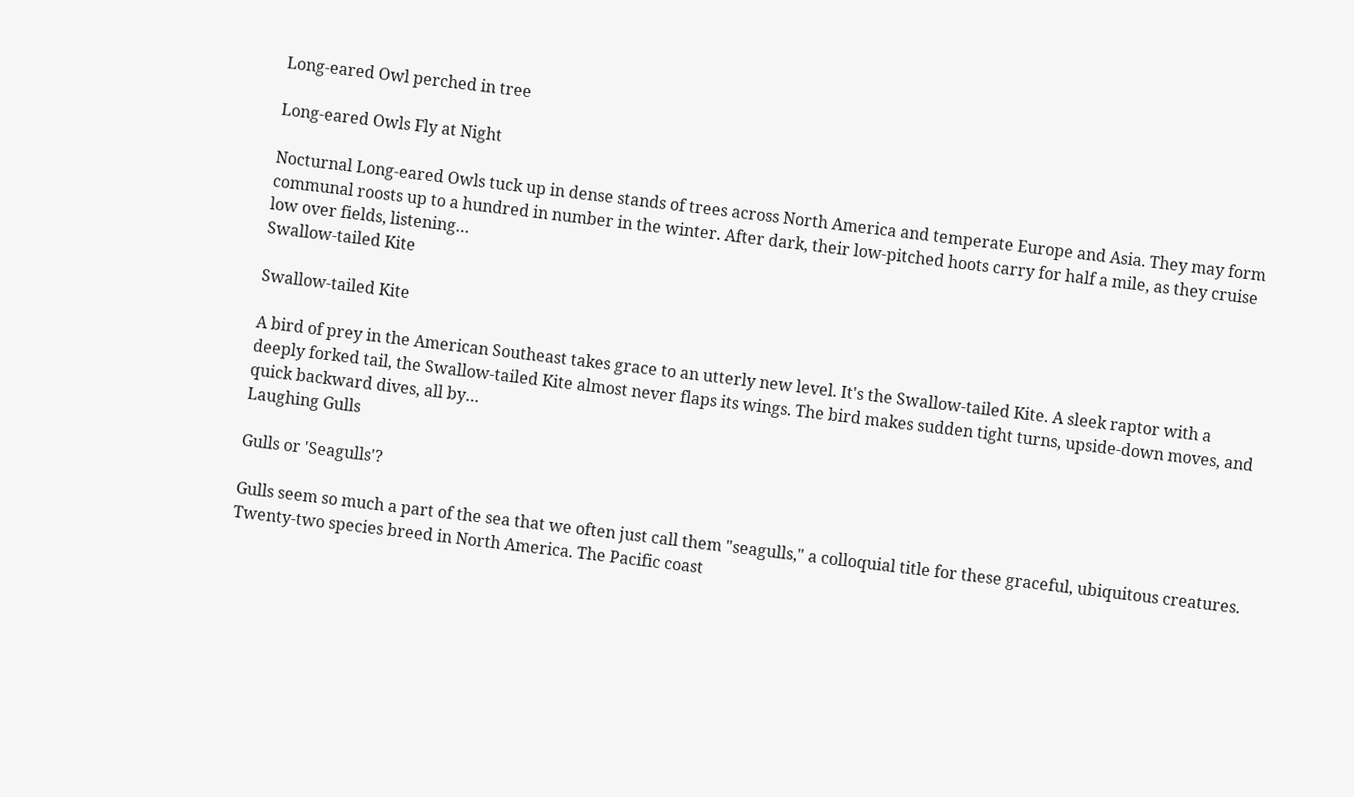Long-eared Owl perched in tree

Long-eared Owls Fly at Night

Nocturnal Long-eared Owls tuck up in dense stands of trees across North America and temperate Europe and Asia. They may form communal roosts up to a hundred in number in the winter. After dark, their low-pitched hoots carry for half a mile, as they cruise low over fields, listening…
Swallow-tailed Kite

Swallow-tailed Kite

A bird of prey in the American Southeast takes grace to an utterly new level. It's the Swallow-tailed Kite. A sleek raptor with a deeply forked tail, the Swallow-tailed Kite almost never flaps its wings. The bird makes sudden tight turns, upside-down moves, and quick backward dives, all by…
Laughing Gulls

Gulls or 'Seagulls'?

Gulls seem so much a part of the sea that we often just call them "seagulls," a colloquial title for these graceful, ubiquitous creatures. Twenty-two species breed in North America. The Pacific coast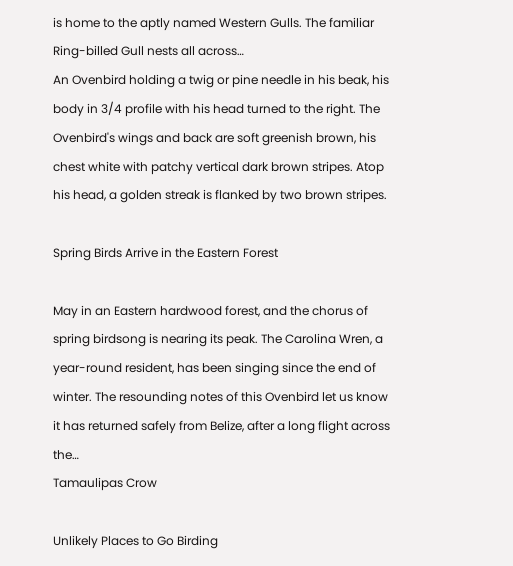is home to the aptly named Western Gulls. The familiar Ring-billed Gull nests all across…
An Ovenbird holding a twig or pine needle in his beak, his body in 3/4 profile with his head turned to the right. The Ovenbird's wings and back are soft greenish brown, his chest white with patchy vertical dark brown stripes. Atop his head, a golden streak is flanked by two brown stripes.

Spring Birds Arrive in the Eastern Forest

May in an Eastern hardwood forest, and the chorus of spring birdsong is nearing its peak. The Carolina Wren, a year-round resident, has been singing since the end of winter. The resounding notes of this Ovenbird let us know it has returned safely from Belize, after a long flight across the…
Tamaulipas Crow

Unlikely Places to Go Birding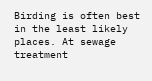Birding is often best in the least likely places. At sewage treatment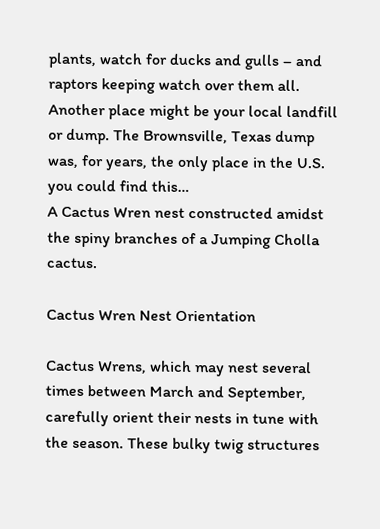plants, watch for ducks and gulls – and raptors keeping watch over them all. Another place might be your local landfill or dump. The Brownsville, Texas dump was, for years, the only place in the U.S. you could find this…
A Cactus Wren nest constructed amidst the spiny branches of a Jumping Cholla cactus.

Cactus Wren Nest Orientation

Cactus Wrens, which may nest several times between March and September, carefully orient their nests in tune with the season. These bulky twig structures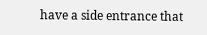have a side entrance that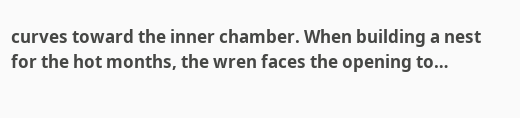curves toward the inner chamber. When building a nest for the hot months, the wren faces the opening to…